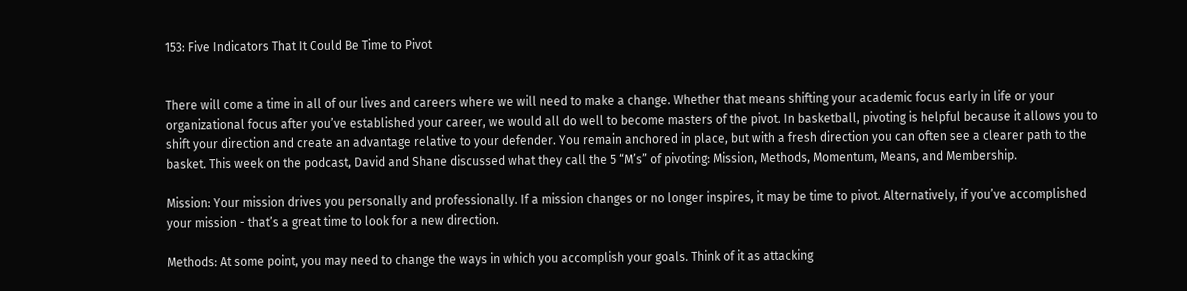153: Five Indicators That It Could Be Time to Pivot


There will come a time in all of our lives and careers where we will need to make a change. Whether that means shifting your academic focus early in life or your organizational focus after you’ve established your career, we would all do well to become masters of the pivot. In basketball, pivoting is helpful because it allows you to shift your direction and create an advantage relative to your defender. You remain anchored in place, but with a fresh direction you can often see a clearer path to the basket. This week on the podcast, David and Shane discussed what they call the 5 “M’s” of pivoting: Mission, Methods, Momentum, Means, and Membership.

Mission: Your mission drives you personally and professionally. If a mission changes or no longer inspires, it may be time to pivot. Alternatively, if you’ve accomplished your mission - that’s a great time to look for a new direction.

Methods: At some point, you may need to change the ways in which you accomplish your goals. Think of it as attacking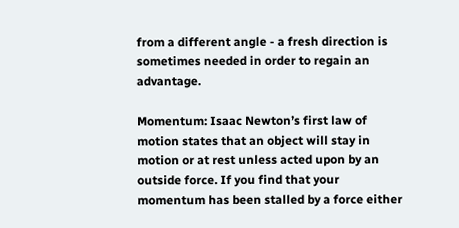from a different angle - a fresh direction is sometimes needed in order to regain an advantage.

Momentum: Isaac Newton’s first law of motion states that an object will stay in motion or at rest unless acted upon by an outside force. If you find that your momentum has been stalled by a force either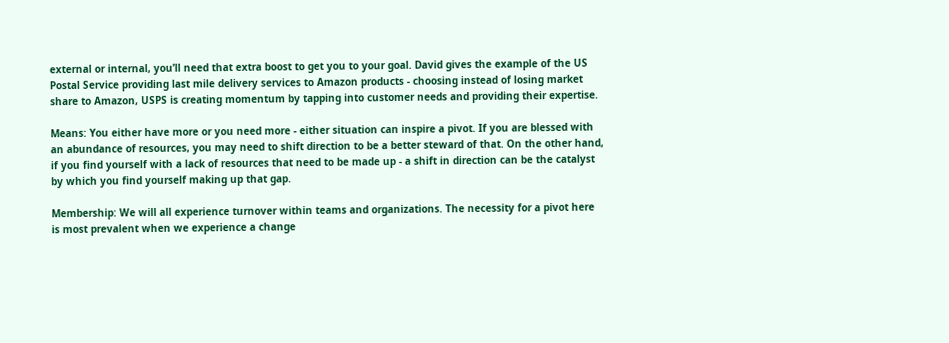external or internal, you’ll need that extra boost to get you to your goal. David gives the example of the US Postal Service providing last mile delivery services to Amazon products - choosing instead of losing market share to Amazon, USPS is creating momentum by tapping into customer needs and providing their expertise.

Means: You either have more or you need more - either situation can inspire a pivot. If you are blessed with an abundance of resources, you may need to shift direction to be a better steward of that. On the other hand, if you find yourself with a lack of resources that need to be made up - a shift in direction can be the catalyst by which you find yourself making up that gap.

Membership: We will all experience turnover within teams and organizations. The necessity for a pivot here is most prevalent when we experience a change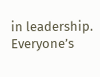in leadership. Everyone’s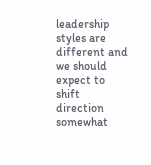leadership styles are different and we should expect to shift direction somewhat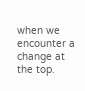when we encounter a change at the top.